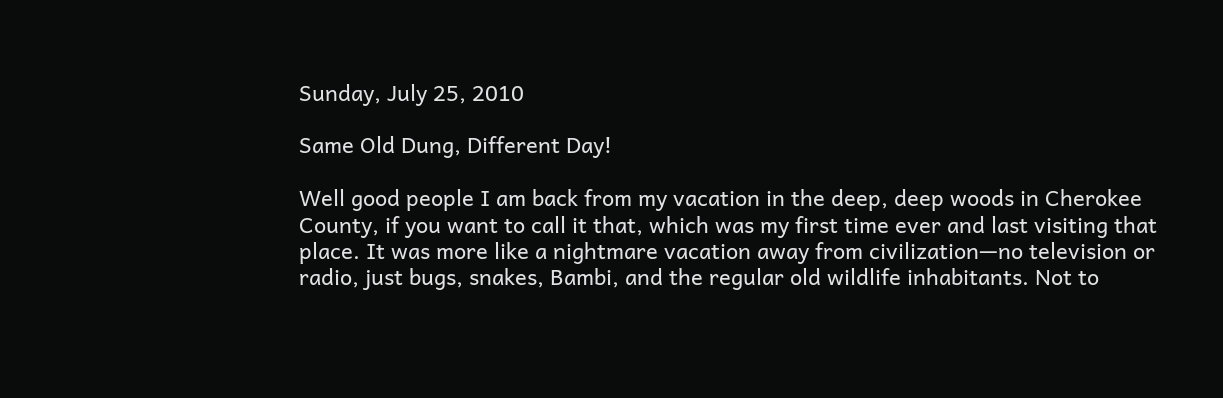Sunday, July 25, 2010

Same Old Dung, Different Day!

Well good people I am back from my vacation in the deep, deep woods in Cherokee County, if you want to call it that, which was my first time ever and last visiting that place. It was more like a nightmare vacation away from civilization—no television or radio, just bugs, snakes, Bambi, and the regular old wildlife inhabitants. Not to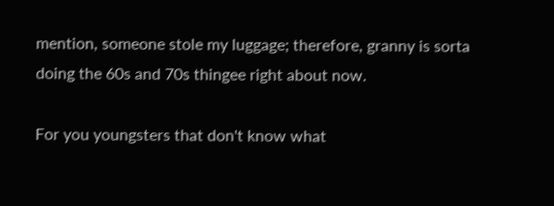mention, someone stole my luggage; therefore, granny is sorta doing the 60s and 70s thingee right about now.

For you youngsters that don't know what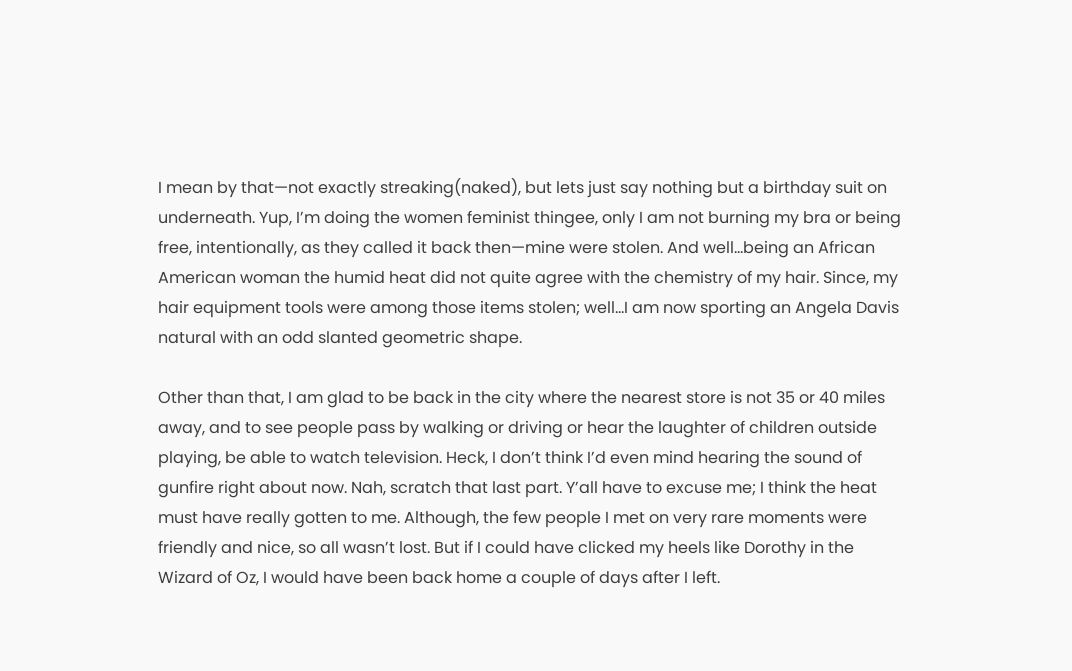I mean by that—not exactly streaking(naked), but lets just say nothing but a birthday suit on underneath. Yup, I’m doing the women feminist thingee, only I am not burning my bra or being free, intentionally, as they called it back then—mine were stolen. And well…being an African American woman the humid heat did not quite agree with the chemistry of my hair. Since, my hair equipment tools were among those items stolen; well…I am now sporting an Angela Davis natural with an odd slanted geometric shape.

Other than that, I am glad to be back in the city where the nearest store is not 35 or 40 miles away, and to see people pass by walking or driving or hear the laughter of children outside playing, be able to watch television. Heck, I don’t think I’d even mind hearing the sound of gunfire right about now. Nah, scratch that last part. Y’all have to excuse me; I think the heat must have really gotten to me. Although, the few people I met on very rare moments were friendly and nice, so all wasn’t lost. But if I could have clicked my heels like Dorothy in the Wizard of Oz, I would have been back home a couple of days after I left.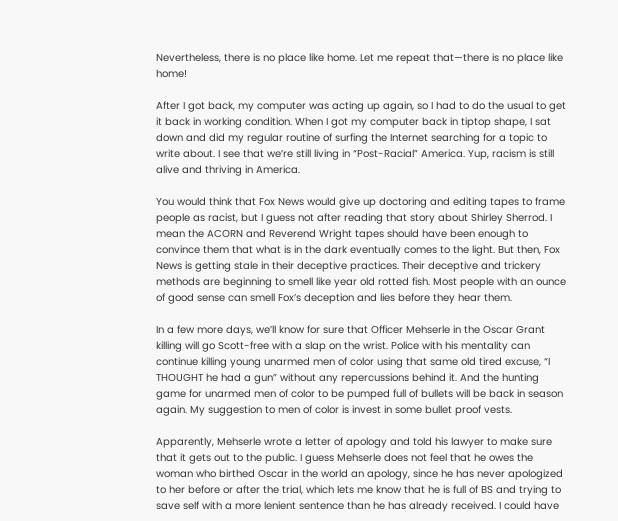Nevertheless, there is no place like home. Let me repeat that—there is no place like home!

After I got back, my computer was acting up again, so I had to do the usual to get it back in working condition. When I got my computer back in tiptop shape, I sat down and did my regular routine of surfing the Internet searching for a topic to write about. I see that we’re still living in “Post-Racial” America. Yup, racism is still alive and thriving in America.

You would think that Fox News would give up doctoring and editing tapes to frame people as racist, but I guess not after reading that story about Shirley Sherrod. I mean the ACORN and Reverend Wright tapes should have been enough to convince them that what is in the dark eventually comes to the light. But then, Fox News is getting stale in their deceptive practices. Their deceptive and trickery methods are beginning to smell like year old rotted fish. Most people with an ounce of good sense can smell Fox’s deception and lies before they hear them.

In a few more days, we’ll know for sure that Officer Mehserle in the Oscar Grant killing will go Scott-free with a slap on the wrist. Police with his mentality can continue killing young unarmed men of color using that same old tired excuse, “I THOUGHT he had a gun” without any repercussions behind it. And the hunting game for unarmed men of color to be pumped full of bullets will be back in season again. My suggestion to men of color is invest in some bullet proof vests.

Apparently, Mehserle wrote a letter of apology and told his lawyer to make sure that it gets out to the public. I guess Mehserle does not feel that he owes the woman who birthed Oscar in the world an apology, since he has never apologized to her before or after the trial, which lets me know that he is full of BS and trying to save self with a more lenient sentence than he has already received. I could have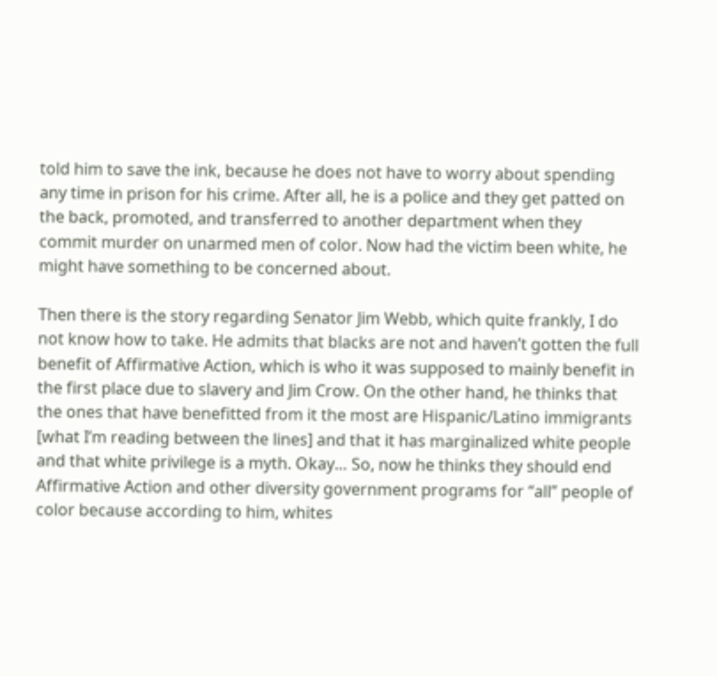told him to save the ink, because he does not have to worry about spending any time in prison for his crime. After all, he is a police and they get patted on the back, promoted, and transferred to another department when they commit murder on unarmed men of color. Now had the victim been white, he might have something to be concerned about.

Then there is the story regarding Senator Jim Webb, which quite frankly, I do not know how to take. He admits that blacks are not and haven’t gotten the full benefit of Affirmative Action, which is who it was supposed to mainly benefit in the first place due to slavery and Jim Crow. On the other hand, he thinks that the ones that have benefitted from it the most are Hispanic/Latino immigrants [what I’m reading between the lines] and that it has marginalized white people and that white privilege is a myth. Okay… So, now he thinks they should end Affirmative Action and other diversity government programs for “all” people of color because according to him, whites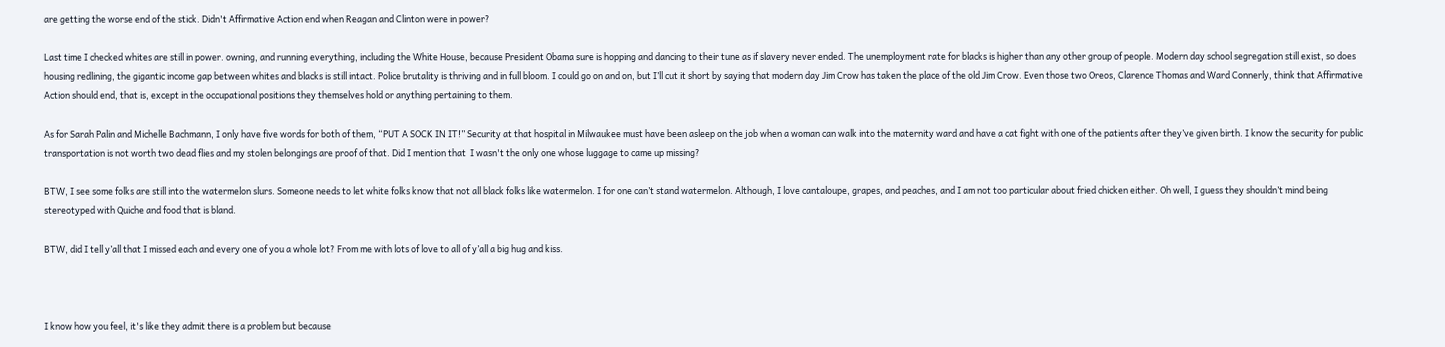are getting the worse end of the stick. Didn't Affirmative Action end when Reagan and Clinton were in power?

Last time I checked whites are still in power. owning, and running everything, including the White House, because President Obama sure is hopping and dancing to their tune as if slavery never ended. The unemployment rate for blacks is higher than any other group of people. Modern day school segregation still exist, so does housing redlining, the gigantic income gap between whites and blacks is still intact. Police brutality is thriving and in full bloom. I could go on and on, but I’ll cut it short by saying that modern day Jim Crow has taken the place of the old Jim Crow. Even those two Oreos, Clarence Thomas and Ward Connerly, think that Affirmative Action should end, that is, except in the occupational positions they themselves hold or anything pertaining to them.

As for Sarah Palin and Michelle Bachmann, I only have five words for both of them, “PUT A SOCK IN IT!” Security at that hospital in Milwaukee must have been asleep on the job when a woman can walk into the maternity ward and have a cat fight with one of the patients after they’ve given birth. I know the security for public transportation is not worth two dead flies and my stolen belongings are proof of that. Did I mention that  I wasn't the only one whose luggage to came up missing?

BTW, I see some folks are still into the watermelon slurs. Someone needs to let white folks know that not all black folks like watermelon. I for one can’t stand watermelon. Although, I love cantaloupe, grapes, and peaches, and I am not too particular about fried chicken either. Oh well, I guess they shouldn’t mind being stereotyped with Quiche and food that is bland.

BTW, did I tell y’all that I missed each and every one of you a whole lot? From me with lots of love to all of y’all a big hug and kiss.



I know how you feel, it's like they admit there is a problem but because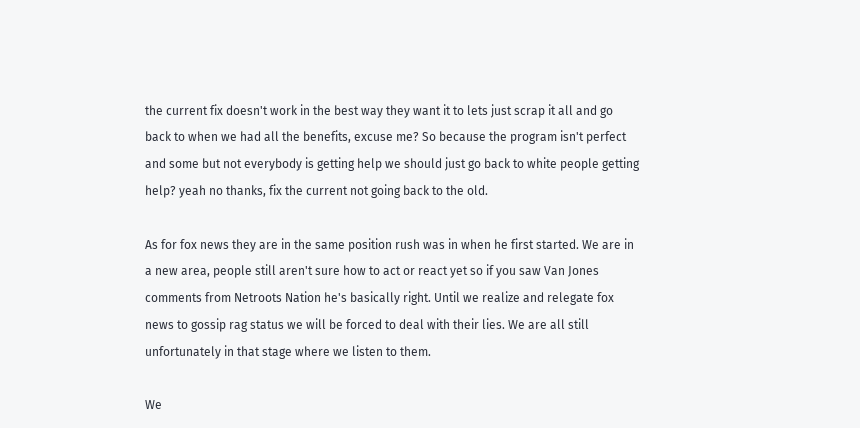the current fix doesn't work in the best way they want it to lets just scrap it all and go back to when we had all the benefits, excuse me? So because the program isn't perfect and some but not everybody is getting help we should just go back to white people getting help? yeah no thanks, fix the current not going back to the old.

As for fox news they are in the same position rush was in when he first started. We are in a new area, people still aren't sure how to act or react yet so if you saw Van Jones comments from Netroots Nation he's basically right. Until we realize and relegate fox news to gossip rag status we will be forced to deal with their lies. We are all still unfortunately in that stage where we listen to them.

We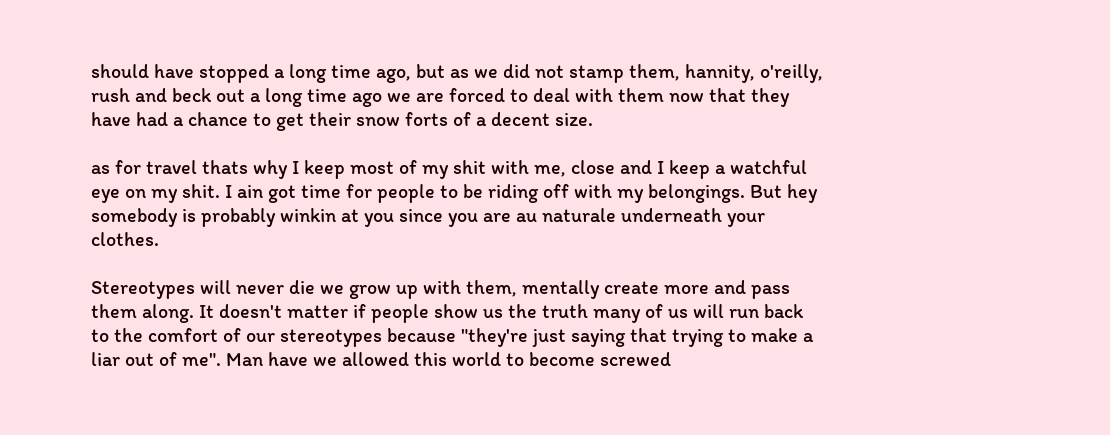should have stopped a long time ago, but as we did not stamp them, hannity, o'reilly, rush and beck out a long time ago we are forced to deal with them now that they have had a chance to get their snow forts of a decent size.

as for travel thats why I keep most of my shit with me, close and I keep a watchful eye on my shit. I ain got time for people to be riding off with my belongings. But hey somebody is probably winkin at you since you are au naturale underneath your clothes.

Stereotypes will never die we grow up with them, mentally create more and pass them along. It doesn't matter if people show us the truth many of us will run back to the comfort of our stereotypes because "they're just saying that trying to make a liar out of me". Man have we allowed this world to become screwed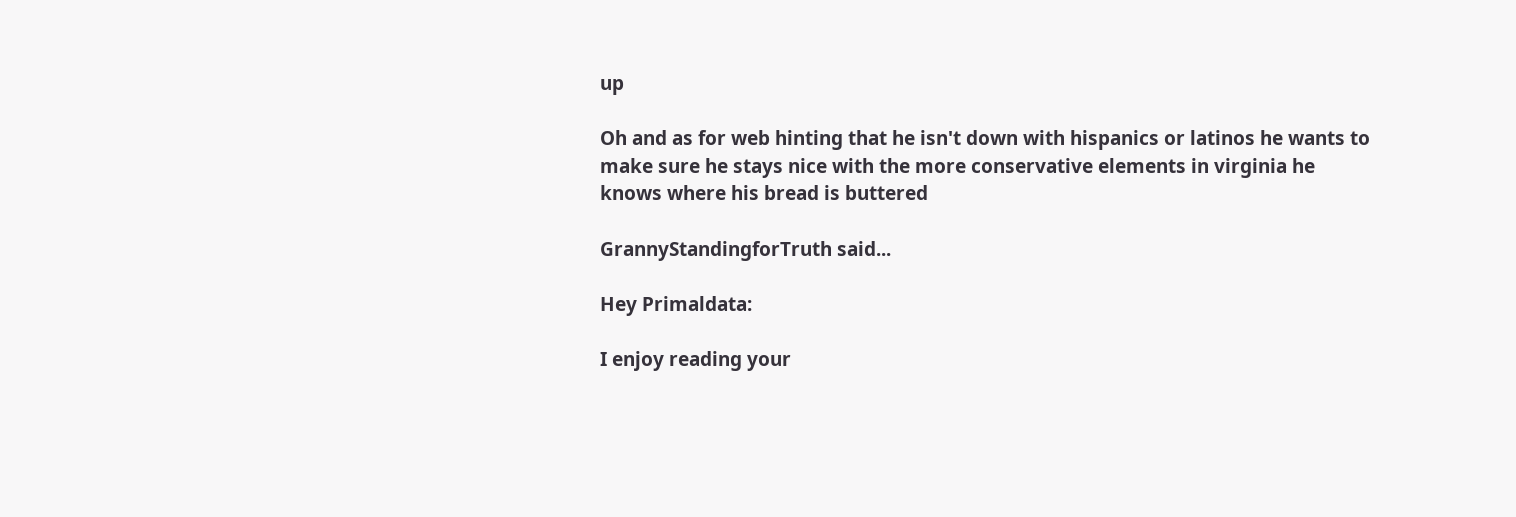up

Oh and as for web hinting that he isn't down with hispanics or latinos he wants to make sure he stays nice with the more conservative elements in virginia he knows where his bread is buttered

GrannyStandingforTruth said...

Hey Primaldata:

I enjoy reading your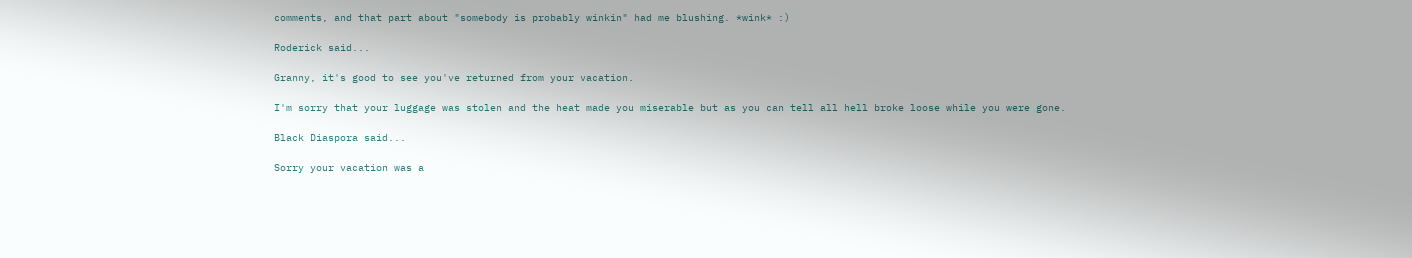comments, and that part about "somebody is probably winkin" had me blushing. *wink* :)

Roderick said...

Granny, it's good to see you've returned from your vacation.

I'm sorry that your luggage was stolen and the heat made you miserable but as you can tell all hell broke loose while you were gone.

Black Diaspora said...

Sorry your vacation was a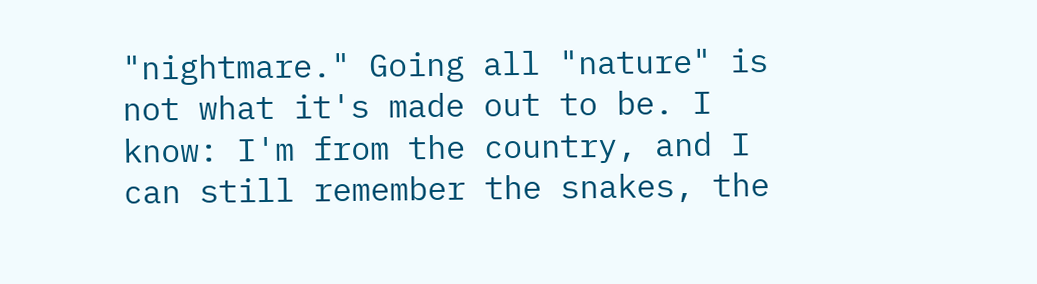"nightmare." Going all "nature" is not what it's made out to be. I know: I'm from the country, and I can still remember the snakes, the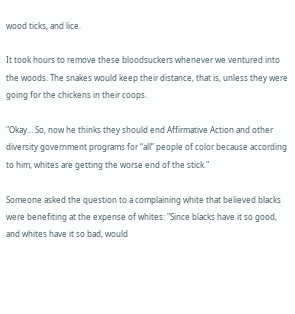wood ticks, and lice.

It took hours to remove these bloodsuckers whenever we ventured into the woods. The snakes would keep their distance, that is, unless they were going for the chickens in their coops.

"Okay… So, now he thinks they should end Affirmative Action and other diversity government programs for “all” people of color because according to him, whites are getting the worse end of the stick."

Someone asked the question to a complaining white that believed blacks were benefiting at the expense of whites: "Since blacks have it so good, and whites have it so bad, would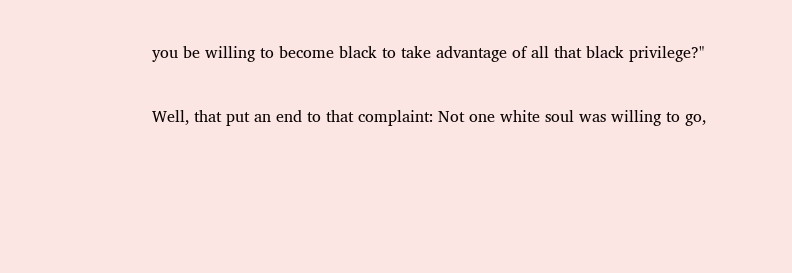you be willing to become black to take advantage of all that black privilege?"

Well, that put an end to that complaint: Not one white soul was willing to go,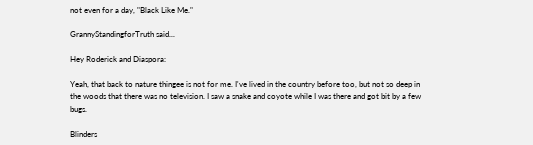not even for a day, "Black Like Me."

GrannyStandingforTruth said...

Hey Roderick and Diaspora:

Yeah, that back to nature thingee is not for me. I've lived in the country before too, but not so deep in the woods that there was no television. I saw a snake and coyote while I was there and got bit by a few bugs.

Blinders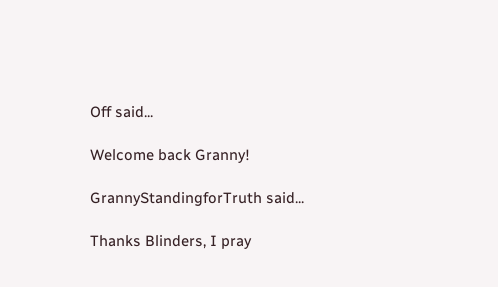Off said...

Welcome back Granny!

GrannyStandingforTruth said...

Thanks Blinders, I pray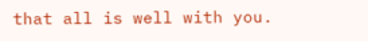that all is well with you.